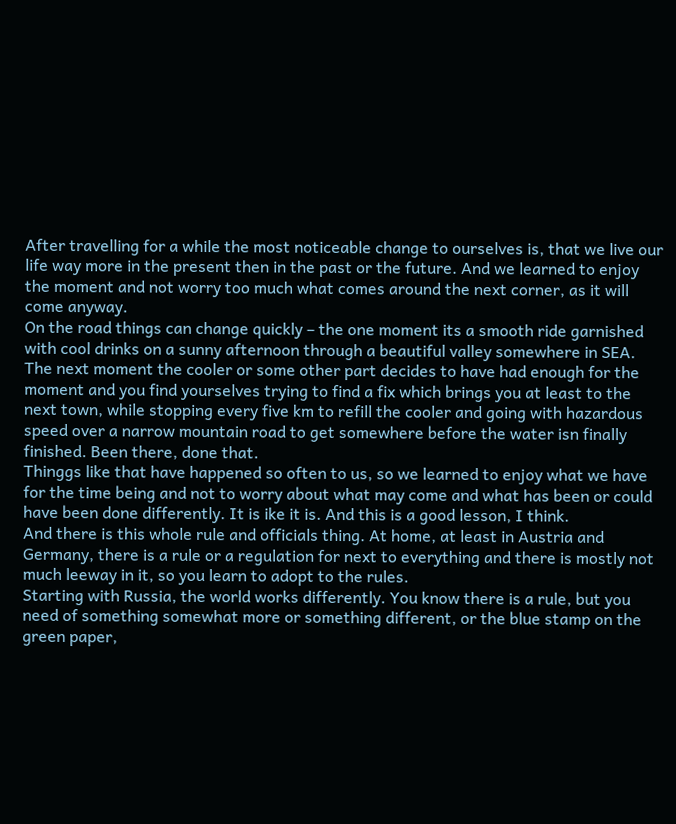After travelling for a while the most noticeable change to ourselves is, that we live our life way more in the present then in the past or the future. And we learned to enjoy the moment and not worry too much what comes around the next corner, as it will come anyway.
On the road things can change quickly – the one moment its a smooth ride garnished with cool drinks on a sunny afternoon through a beautiful valley somewhere in SEA. The next moment the cooler or some other part decides to have had enough for the moment and you find yourselves trying to find a fix which brings you at least to the next town, while stopping every five km to refill the cooler and going with hazardous speed over a narrow mountain road to get somewhere before the water isn finally finished. Been there, done that.
Thinggs like that have happened so often to us, so we learned to enjoy what we have for the time being and not to worry about what may come and what has been or could have been done differently. It is ike it is. And this is a good lesson, I think.
And there is this whole rule and officials thing. At home, at least in Austria and Germany, there is a rule or a regulation for next to everything and there is mostly not much leeway in it, so you learn to adopt to the rules.
Starting with Russia, the world works differently. You know there is a rule, but you need of something somewhat more or something different, or the blue stamp on the green paper,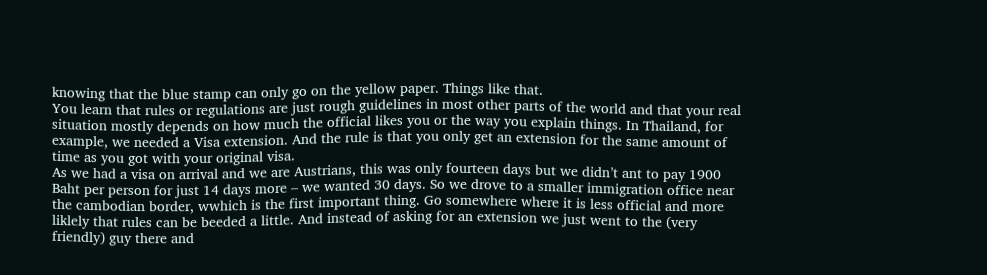knowing that the blue stamp can only go on the yellow paper. Things like that.
You learn that rules or regulations are just rough guidelines in most other parts of the world and that your real situation mostly depends on how much the official likes you or the way you explain things. In Thailand, for example, we needed a Visa extension. And the rule is that you only get an extension for the same amount of time as you got with your original visa.
As we had a visa on arrival and we are Austrians, this was only fourteen days but we didn’t ant to pay 1900 Baht per person for just 14 days more – we wanted 30 days. So we drove to a smaller immigration office near the cambodian border, wwhich is the first important thing. Go somewhere where it is less official and more liklely that rules can be beeded a little. And instead of asking for an extension we just went to the (very friendly) guy there and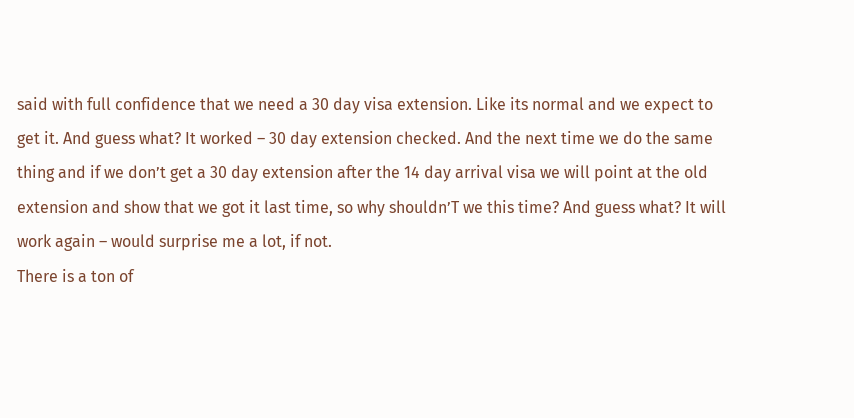said with full confidence that we need a 30 day visa extension. Like its normal and we expect to get it. And guess what? It worked – 30 day extension checked. And the next time we do the same thing and if we don’t get a 30 day extension after the 14 day arrival visa we will point at the old extension and show that we got it last time, so why shouldn’T we this time? And guess what? It will work again – would surprise me a lot, if not.
There is a ton of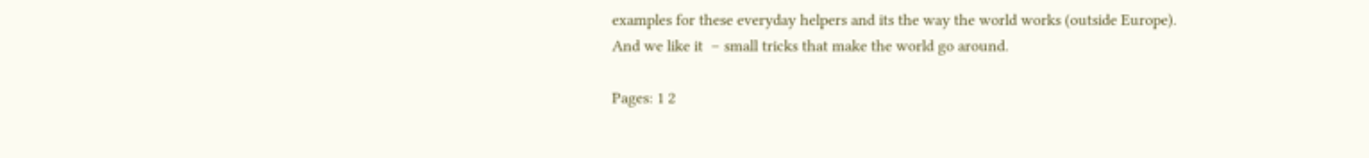examples for these everyday helpers and its the way the world works (outside Europe). And we like it  – small tricks that make the world go around.

Pages: 1 2